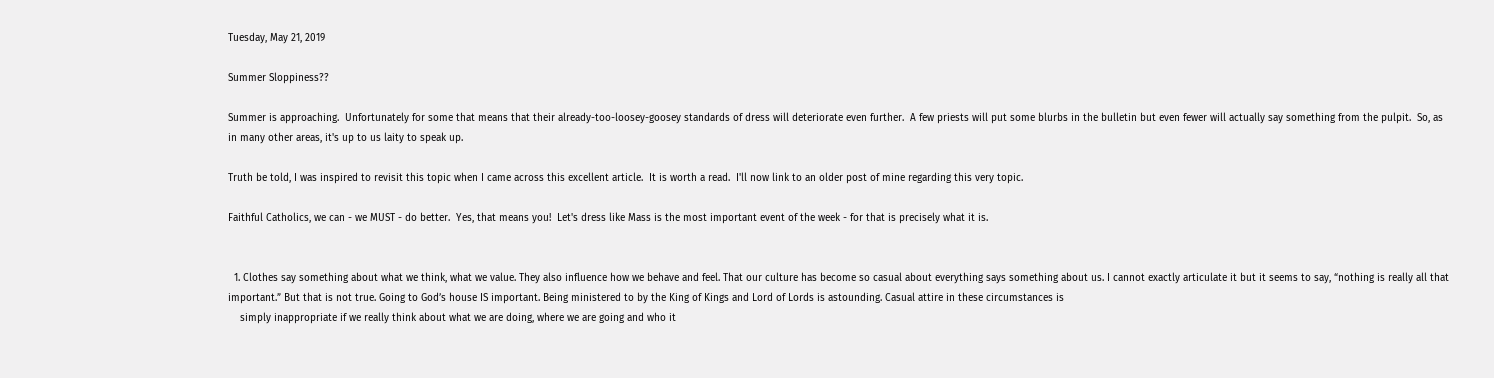Tuesday, May 21, 2019

Summer Sloppiness??

Summer is approaching.  Unfortunately for some that means that their already-too-loosey-goosey standards of dress will deteriorate even further.  A few priests will put some blurbs in the bulletin but even fewer will actually say something from the pulpit.  So, as in many other areas, it's up to us laity to speak up.

Truth be told, I was inspired to revisit this topic when I came across this excellent article.  It is worth a read.  I'll now link to an older post of mine regarding this very topic.

Faithful Catholics, we can - we MUST - do better.  Yes, that means you!  Let's dress like Mass is the most important event of the week - for that is precisely what it is.


  1. Clothes say something about what we think, what we value. They also influence how we behave and feel. That our culture has become so casual about everything says something about us. I cannot exactly articulate it but it seems to say, “nothing is really all that important.” But that is not true. Going to God’s house IS important. Being ministered to by the King of Kings and Lord of Lords is astounding. Casual attire in these circumstances is
    simply inappropriate if we really think about what we are doing, where we are going and who it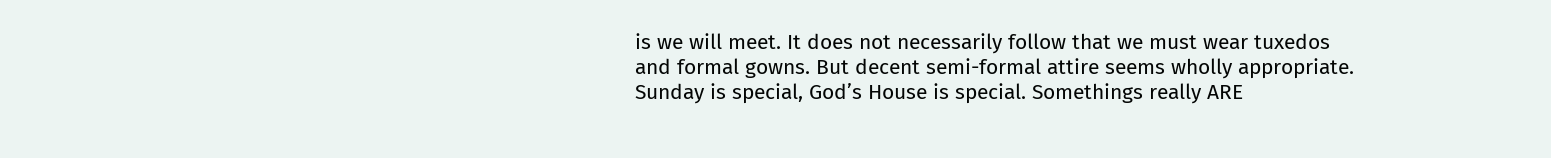is we will meet. It does not necessarily follow that we must wear tuxedos and formal gowns. But decent semi-formal attire seems wholly appropriate. Sunday is special, God’s House is special. Somethings really ARE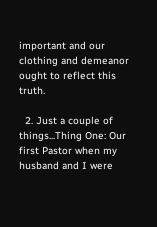important and our clothing and demeanor ought to reflect this truth.

  2. Just a couple of things...Thing One: Our first Pastor when my husband and I were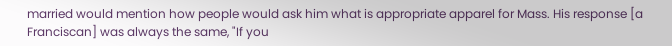married would mention how people would ask him what is appropriate apparel for Mass. His response [a Franciscan] was always the same, "If you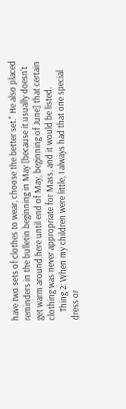have two sets of clothes to wear, choose the better set." He also placed reminders in the bulletin beginning in May [because it usually doesn't get warm around here until end of May, beginning of June] that certain clothing was never appropriate for Mass, and it would be listed.
    Thing 2: When my children were little, I always had that one special dress or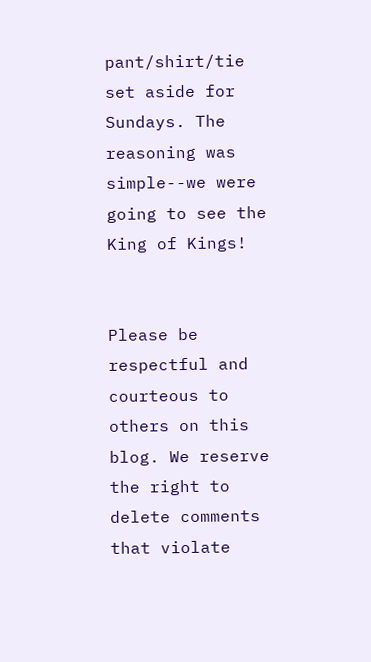pant/shirt/tie set aside for Sundays. The reasoning was simple--we were going to see the King of Kings!


Please be respectful and courteous to others on this blog. We reserve the right to delete comments that violate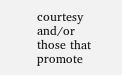courtesy and/or those that promote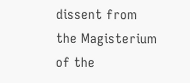dissent from the Magisterium of the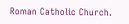Roman Catholic Church.